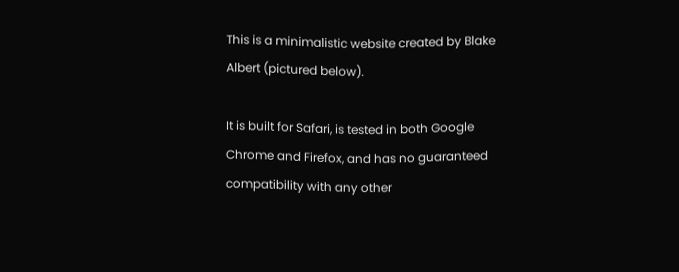This is a minimalistic website created by Blake Albert (pictured below).

It is built for Safari, is tested in both Google Chrome and Firefox, and has no guaranteed compatibility with any other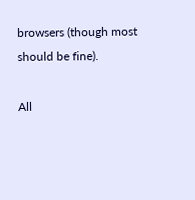browsers (though most should be fine).

All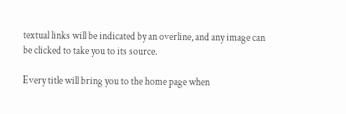textual links will be indicated by an overline, and any image can be clicked to take you to its source.

Every title will bring you to the home page when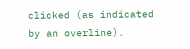clicked (as indicated by an overline).